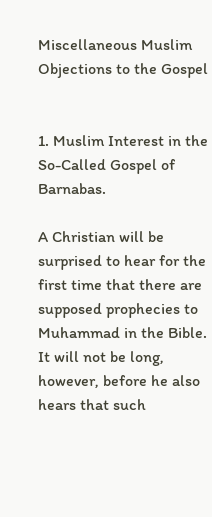Miscellaneous Muslim Objections to the Gospel


1. Muslim Interest in the So-Called Gospel of Barnabas.

A Christian will be surprised to hear for the first time that there are supposed prophecies to Muhammad in the Bible. It will not be long, however, before he also hears that such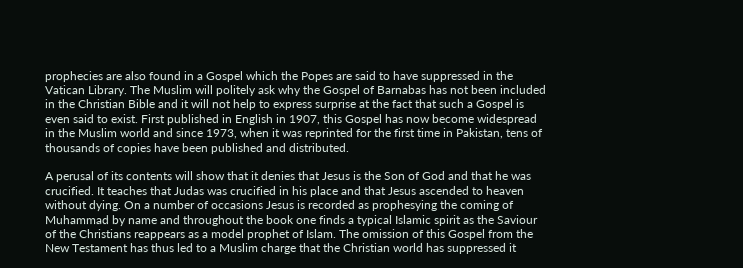prophecies are also found in a Gospel which the Popes are said to have suppressed in the Vatican Library. The Muslim will politely ask why the Gospel of Barnabas has not been included in the Christian Bible and it will not help to express surprise at the fact that such a Gospel is even said to exist. First published in English in 1907, this Gospel has now become widespread in the Muslim world and since 1973, when it was reprinted for the first time in Pakistan, tens of thousands of copies have been published and distributed.

A perusal of its contents will show that it denies that Jesus is the Son of God and that he was crucified. It teaches that Judas was crucified in his place and that Jesus ascended to heaven without dying. On a number of occasions Jesus is recorded as prophesying the coming of Muhammad by name and throughout the book one finds a typical Islamic spirit as the Saviour of the Christians reappears as a model prophet of Islam. The omission of this Gospel from the New Testament has thus led to a Muslim charge that the Christian world has suppressed it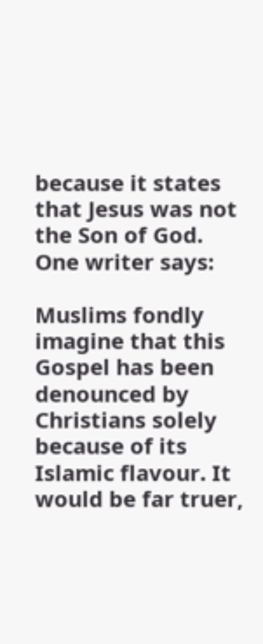because it states that Jesus was not the Son of God. One writer says:

Muslims fondly imagine that this Gospel has been denounced by Christians solely because of its Islamic flavour. It would be far truer,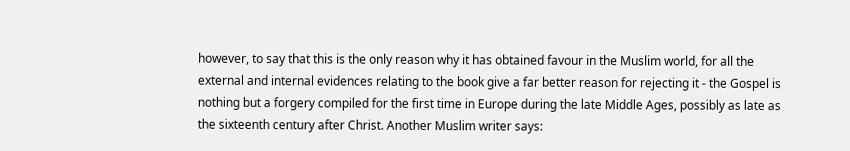however, to say that this is the only reason why it has obtained favour in the Muslim world, for all the external and internal evidences relating to the book give a far better reason for rejecting it - the Gospel is nothing but a forgery compiled for the first time in Europe during the late Middle Ages, possibly as late as the sixteenth century after Christ. Another Muslim writer says: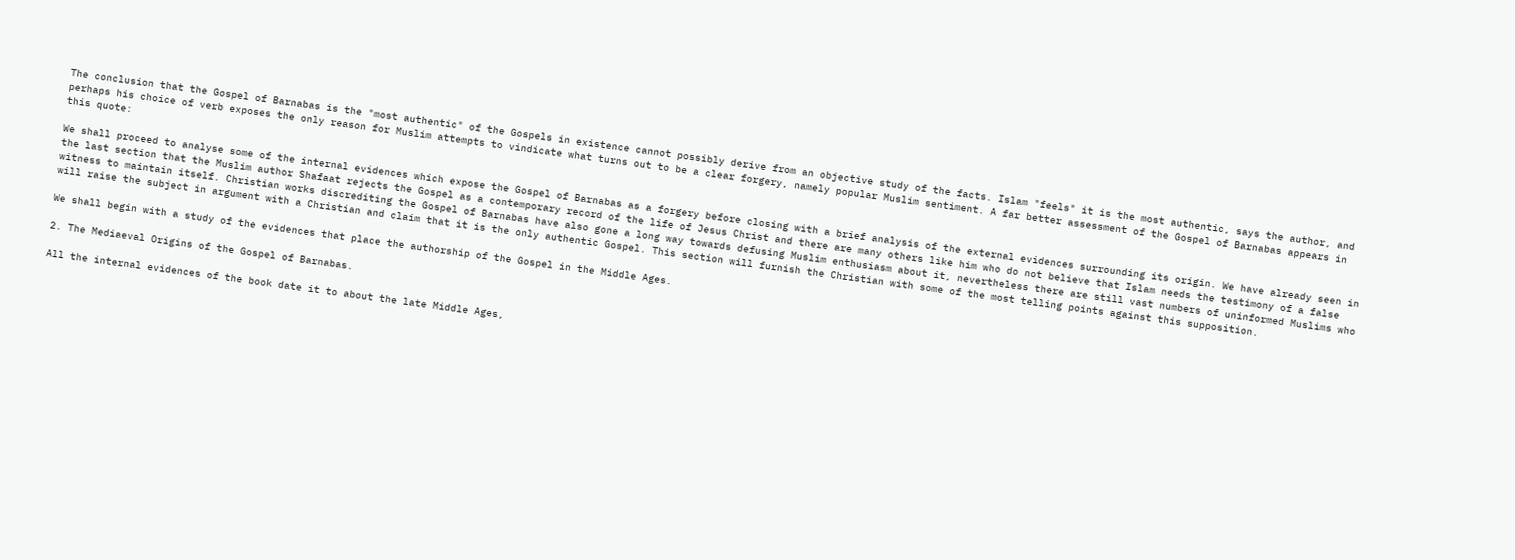The conclusion that the Gospel of Barnabas is the "most authentic" of the Gospels in existence cannot possibly derive from an objective study of the facts. Islam "feels" it is the most authentic, says the author, and perhaps his choice of verb exposes the only reason for Muslim attempts to vindicate what turns out to be a clear forgery, namely popular Muslim sentiment. A far better assessment of the Gospel of Barnabas appears in this quote:

We shall proceed to analyse some of the internal evidences which expose the Gospel of Barnabas as a forgery before closing with a brief analysis of the external evidences surrounding its origin. We have already seen in the last section that the Muslim author Shafaat rejects the Gospel as a contemporary record of the life of Jesus Christ and there are many others like him who do not believe that Islam needs the testimony of a false witness to maintain itself. Christian works discrediting the Gospel of Barnabas have also gone a long way towards defusing Muslim enthusiasm about it, nevertheless there are still vast numbers of uninformed Muslims who will raise the subject in argument with a Christian and claim that it is the only authentic Gospel. This section will furnish the Christian with some of the most telling points against this supposition.

We shall begin with a study of the evidences that place the authorship of the Gospel in the Middle Ages.

2. The Mediaeval Origins of the Gospel of Barnabas.

All the internal evidences of the book date it to about the late Middle Ages,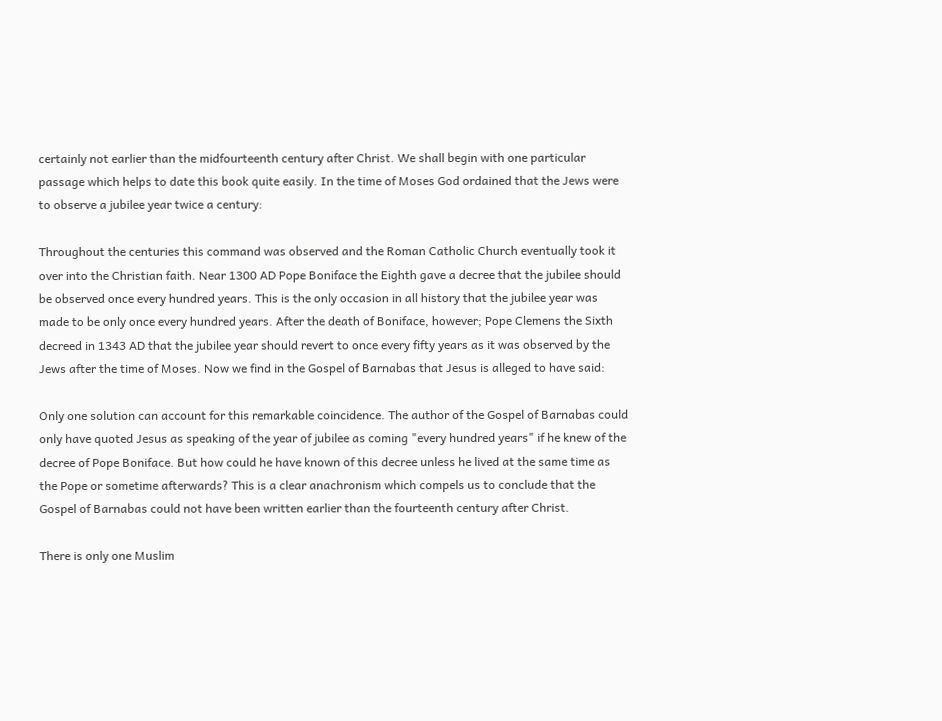certainly not earlier than the midfourteenth century after Christ. We shall begin with one particular passage which helps to date this book quite easily. In the time of Moses God ordained that the Jews were to observe a jubilee year twice a century:

Throughout the centuries this command was observed and the Roman Catholic Church eventually took it over into the Christian faith. Near 1300 AD Pope Boniface the Eighth gave a decree that the jubilee should be observed once every hundred years. This is the only occasion in all history that the jubilee year was made to be only once every hundred years. After the death of Boniface, however; Pope Clemens the Sixth decreed in 1343 AD that the jubilee year should revert to once every fifty years as it was observed by the Jews after the time of Moses. Now we find in the Gospel of Barnabas that Jesus is alleged to have said:

Only one solution can account for this remarkable coincidence. The author of the Gospel of Barnabas could only have quoted Jesus as speaking of the year of jubilee as coming "every hundred years" if he knew of the decree of Pope Boniface. But how could he have known of this decree unless he lived at the same time as the Pope or sometime afterwards? This is a clear anachronism which compels us to conclude that the Gospel of Barnabas could not have been written earlier than the fourteenth century after Christ.

There is only one Muslim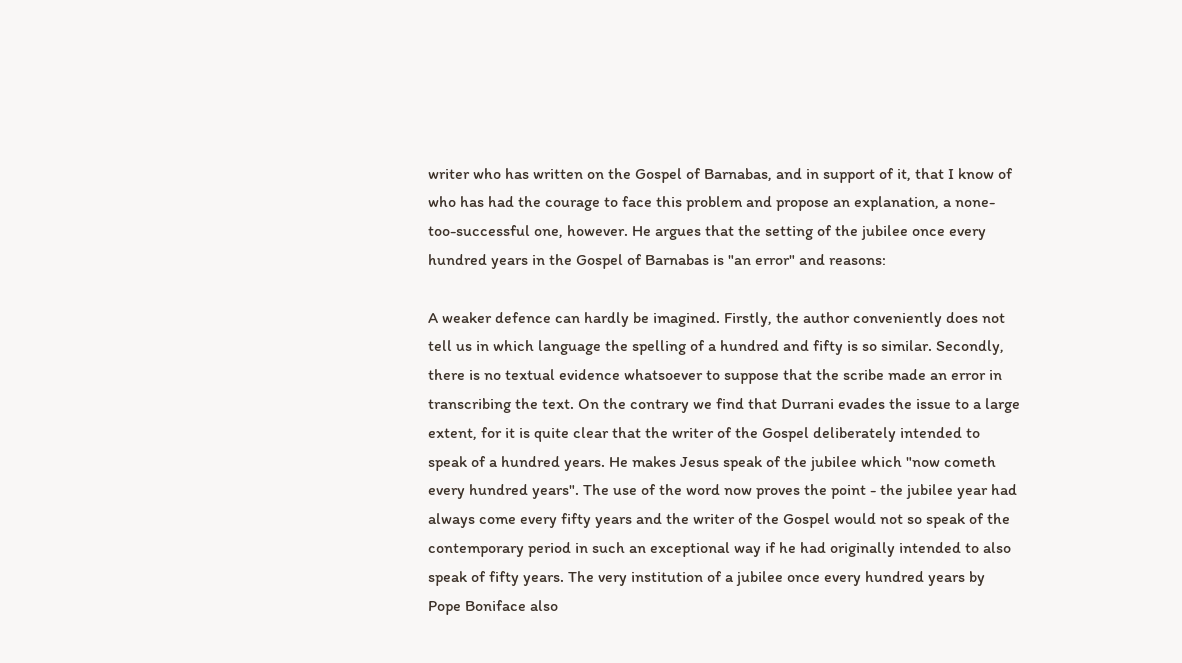writer who has written on the Gospel of Barnabas, and in support of it, that I know of who has had the courage to face this problem and propose an explanation, a none-too-successful one, however. He argues that the setting of the jubilee once every hundred years in the Gospel of Barnabas is "an error" and reasons:

A weaker defence can hardly be imagined. Firstly, the author conveniently does not tell us in which language the spelling of a hundred and fifty is so similar. Secondly, there is no textual evidence whatsoever to suppose that the scribe made an error in transcribing the text. On the contrary we find that Durrani evades the issue to a large extent, for it is quite clear that the writer of the Gospel deliberately intended to speak of a hundred years. He makes Jesus speak of the jubilee which "now cometh every hundred years". The use of the word now proves the point - the jubilee year had always come every fifty years and the writer of the Gospel would not so speak of the contemporary period in such an exceptional way if he had originally intended to also speak of fifty years. The very institution of a jubilee once every hundred years by Pope Boniface also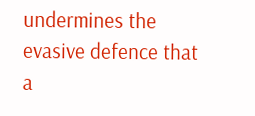undermines the evasive defence that a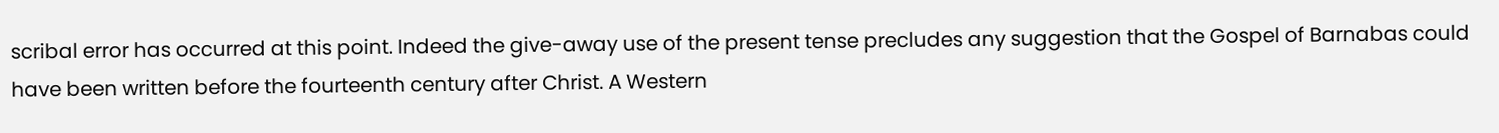scribal error has occurred at this point. Indeed the give-away use of the present tense precludes any suggestion that the Gospel of Barnabas could have been written before the fourteenth century after Christ. A Western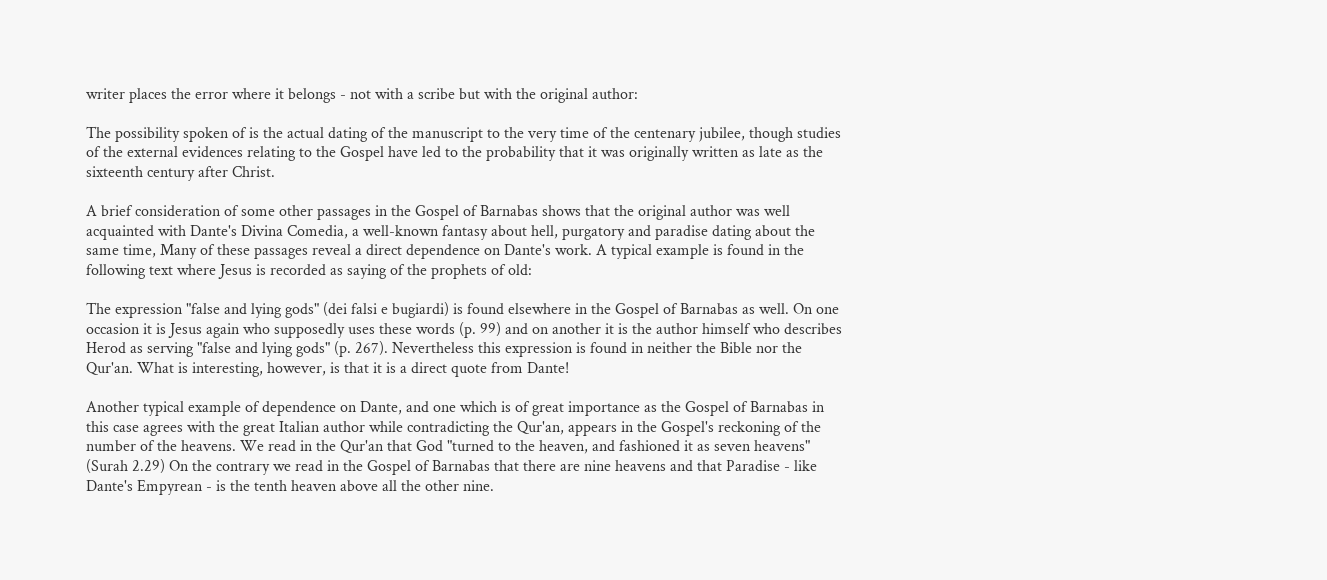writer places the error where it belongs - not with a scribe but with the original author:

The possibility spoken of is the actual dating of the manuscript to the very time of the centenary jubilee, though studies of the external evidences relating to the Gospel have led to the probability that it was originally written as late as the sixteenth century after Christ.

A brief consideration of some other passages in the Gospel of Barnabas shows that the original author was well acquainted with Dante's Divina Comedia, a well-known fantasy about hell, purgatory and paradise dating about the same time, Many of these passages reveal a direct dependence on Dante's work. A typical example is found in the following text where Jesus is recorded as saying of the prophets of old:

The expression "false and lying gods" (dei falsi e bugiardi) is found elsewhere in the Gospel of Barnabas as well. On one occasion it is Jesus again who supposedly uses these words (p. 99) and on another it is the author himself who describes Herod as serving "false and lying gods" (p. 267). Nevertheless this expression is found in neither the Bible nor the Qur'an. What is interesting, however, is that it is a direct quote from Dante!

Another typical example of dependence on Dante, and one which is of great importance as the Gospel of Barnabas in this case agrees with the great Italian author while contradicting the Qur'an, appears in the Gospel's reckoning of the number of the heavens. We read in the Qur'an that God "turned to the heaven, and fashioned it as seven heavens" (Surah 2.29) On the contrary we read in the Gospel of Barnabas that there are nine heavens and that Paradise - like Dante's Empyrean - is the tenth heaven above all the other nine.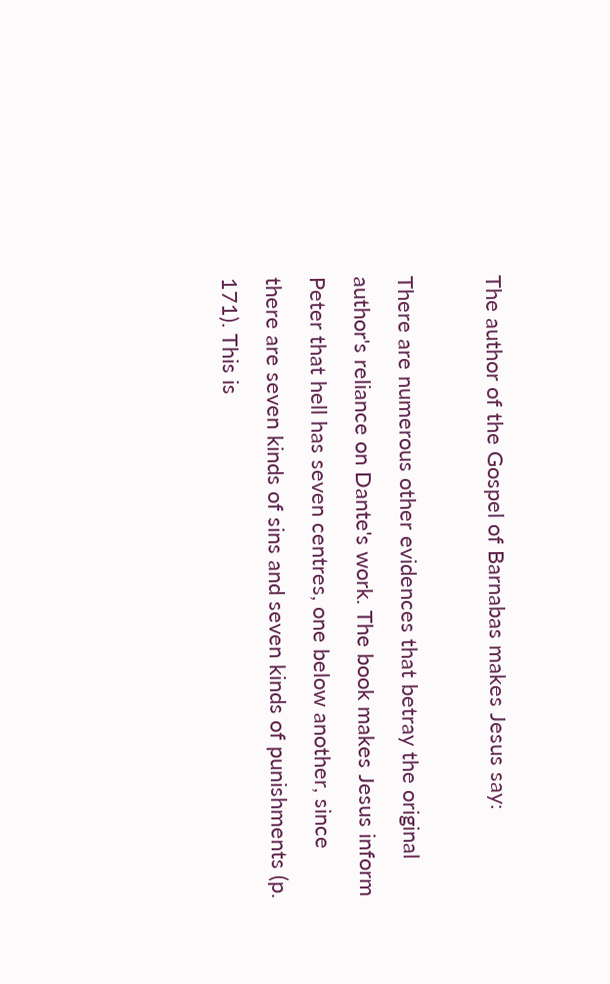The author of the Gospel of Barnabas makes Jesus say:

There are numerous other evidences that betray the original author's reliance on Dante's work. The book makes Jesus inform Peter that hell has seven centres, one below another, since there are seven kinds of sins and seven kinds of punishments (p. 171). This is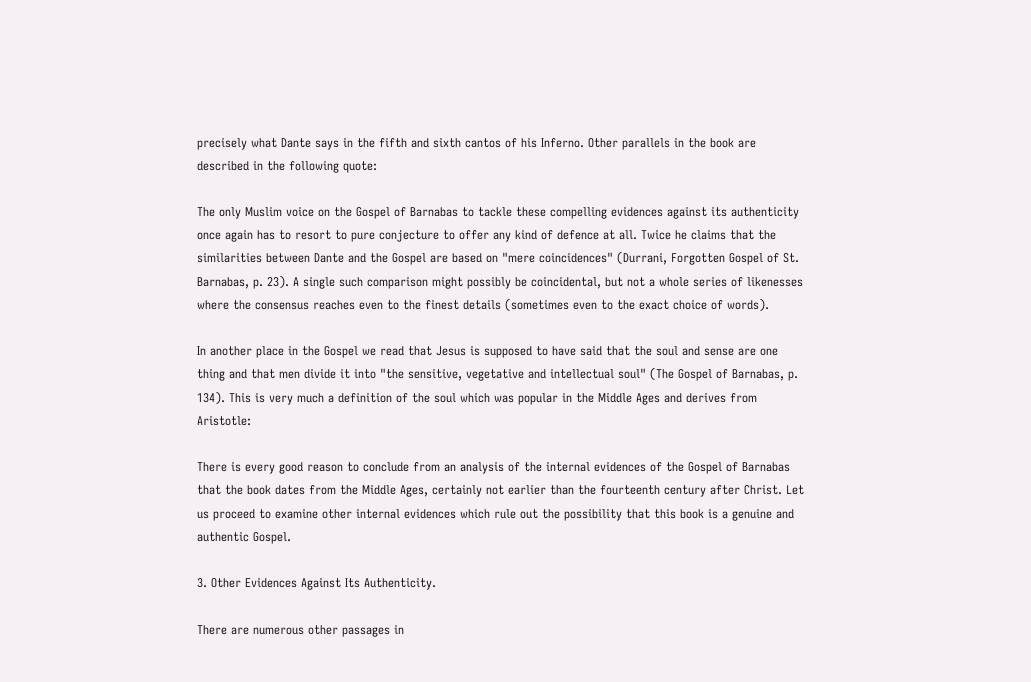precisely what Dante says in the fifth and sixth cantos of his Inferno. Other parallels in the book are described in the following quote:

The only Muslim voice on the Gospel of Barnabas to tackle these compelling evidences against its authenticity once again has to resort to pure conjecture to offer any kind of defence at all. Twice he claims that the similarities between Dante and the Gospel are based on "mere coincidences" (Durrani, Forgotten Gospel of St. Barnabas, p. 23). A single such comparison might possibly be coincidental, but not a whole series of likenesses where the consensus reaches even to the finest details (sometimes even to the exact choice of words).

In another place in the Gospel we read that Jesus is supposed to have said that the soul and sense are one thing and that men divide it into "the sensitive, vegetative and intellectual soul" (The Gospel of Barnabas, p. 134). This is very much a definition of the soul which was popular in the Middle Ages and derives from Aristotle:

There is every good reason to conclude from an analysis of the internal evidences of the Gospel of Barnabas that the book dates from the Middle Ages, certainly not earlier than the fourteenth century after Christ. Let us proceed to examine other internal evidences which rule out the possibility that this book is a genuine and authentic Gospel.

3. Other Evidences Against Its Authenticity.

There are numerous other passages in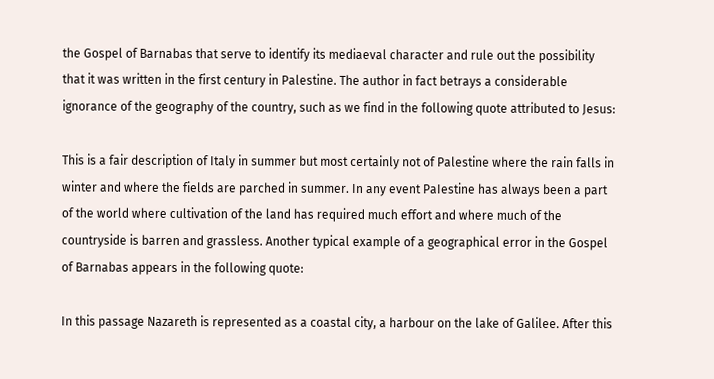the Gospel of Barnabas that serve to identify its mediaeval character and rule out the possibility that it was written in the first century in Palestine. The author in fact betrays a considerable ignorance of the geography of the country, such as we find in the following quote attributed to Jesus:

This is a fair description of Italy in summer but most certainly not of Palestine where the rain falls in winter and where the fields are parched in summer. In any event PaIestine has always been a part of the world where cultivation of the land has required much effort and where much of the countryside is barren and grassless. Another typical example of a geographical error in the Gospel of Barnabas appears in the following quote:

In this passage Nazareth is represented as a coastal city, a harbour on the lake of Galilee. After this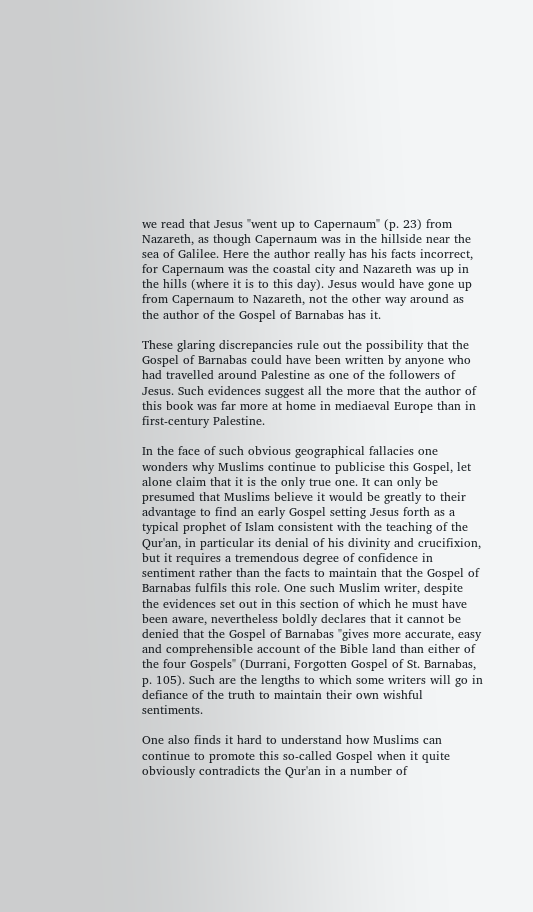we read that Jesus "went up to Capernaum" (p. 23) from Nazareth, as though Capernaum was in the hillside near the sea of Galilee. Here the author really has his facts incorrect, for Capernaum was the coastal city and Nazareth was up in the hills (where it is to this day). Jesus would have gone up from Capernaum to Nazareth, not the other way around as the author of the Gospel of Barnabas has it.

These glaring discrepancies rule out the possibility that the Gospel of Barnabas could have been written by anyone who had travelled around Palestine as one of the followers of Jesus. Such evidences suggest all the more that the author of this book was far more at home in mediaeval Europe than in first-century Palestine.

In the face of such obvious geographical fallacies one wonders why Muslims continue to publicise this Gospel, let alone claim that it is the only true one. It can only be presumed that Muslims believe it would be greatly to their advantage to find an early Gospel setting Jesus forth as a typical prophet of Islam consistent with the teaching of the Qur'an, in particular its denial of his divinity and crucifixion, but it requires a tremendous degree of confidence in sentiment rather than the facts to maintain that the Gospel of Barnabas fulfils this role. One such Muslim writer, despite the evidences set out in this section of which he must have been aware, nevertheless boldly declares that it cannot be denied that the Gospel of Barnabas "gives more accurate, easy and comprehensible account of the Bible land than either of the four Gospels" (Durrani, Forgotten Gospel of St. Barnabas, p. 105). Such are the lengths to which some writers will go in defiance of the truth to maintain their own wishful sentiments.

One also finds it hard to understand how Muslims can continue to promote this so-called Gospel when it quite obviously contradicts the Qur'an in a number of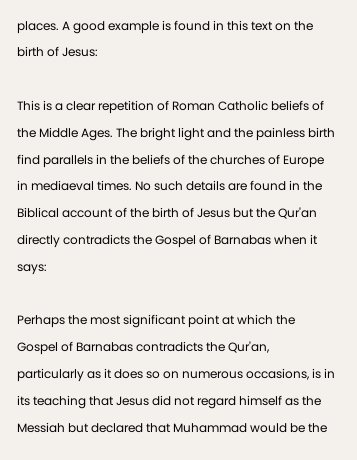places. A good example is found in this text on the birth of Jesus:

This is a clear repetition of Roman Catholic beliefs of the Middle Ages. The bright light and the painless birth find parallels in the beliefs of the churches of Europe in mediaeval times. No such details are found in the Biblical account of the birth of Jesus but the Qur'an directly contradicts the Gospel of Barnabas when it says:

Perhaps the most significant point at which the Gospel of Barnabas contradicts the Qur'an, particularly as it does so on numerous occasions, is in its teaching that Jesus did not regard himself as the Messiah but declared that Muhammad would be the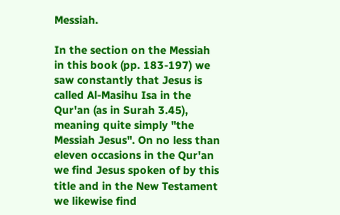Messiah.

In the section on the Messiah in this book (pp. 183-197) we saw constantly that Jesus is called Al-Masihu Isa in the Qur'an (as in Surah 3.45), meaning quite simply "the Messiah Jesus". On no less than eleven occasions in the Qur'an we find Jesus spoken of by this title and in the New Testament we likewise find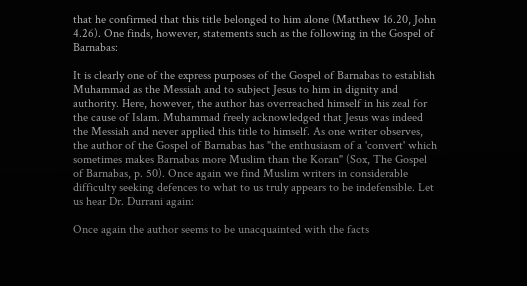that he confirmed that this title belonged to him alone (Matthew 16.20, John 4.26). One finds, however, statements such as the following in the Gospel of Barnabas:

It is clearly one of the express purposes of the Gospel of Barnabas to establish Muhammad as the Messiah and to subject Jesus to him in dignity and authority. Here, however, the author has overreached himself in his zeal for the cause of Islam. Muhammad freely acknowledged that Jesus was indeed the Messiah and never applied this title to himself. As one writer observes, the author of the Gospel of Barnabas has "the enthusiasm of a 'convert' which sometimes makes Barnabas more Muslim than the Koran" (Sox, The Gospel of Barnabas, p. 50). Once again we find Muslim writers in considerable difficulty seeking defences to what to us truly appears to be indefensible. Let us hear Dr. Durrani again:

Once again the author seems to be unacquainted with the facts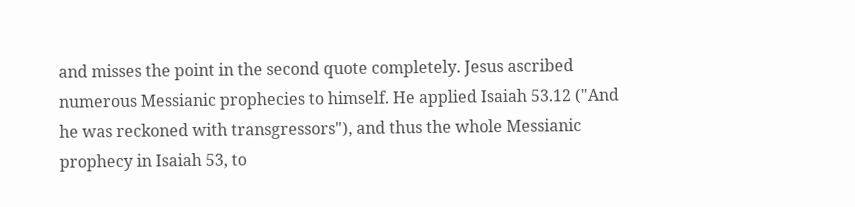and misses the point in the second quote completely. Jesus ascribed numerous Messianic prophecies to himself. He applied Isaiah 53.12 ("And he was reckoned with transgressors"), and thus the whole Messianic prophecy in Isaiah 53, to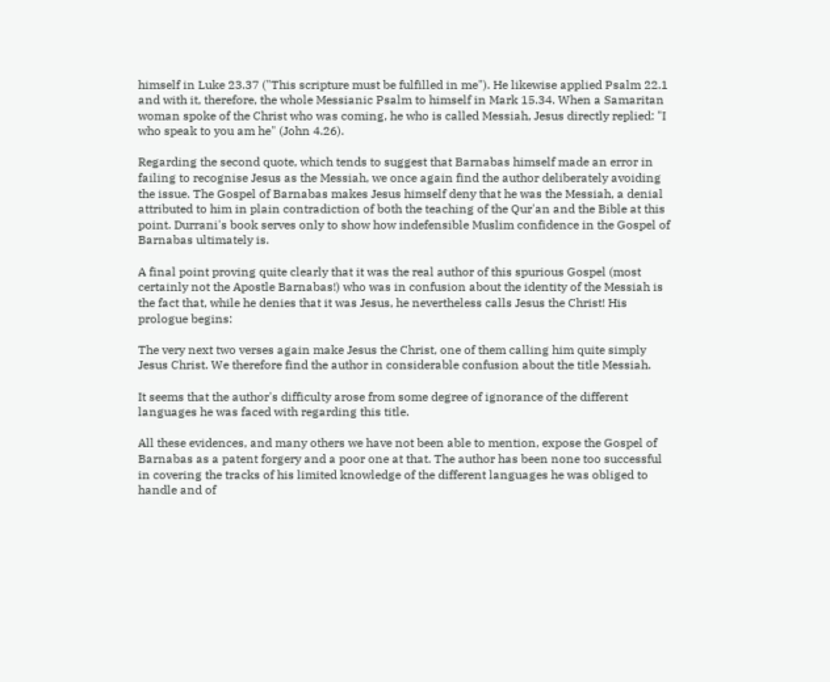himself in Luke 23.37 ("This scripture must be fulfilled in me"). He likewise applied Psalm 22.1 and with it, therefore, the whole Messianic Psalm to himself in Mark 15.34. When a Samaritan woman spoke of the Christ who was coming, he who is called Messiah, Jesus directly replied: "I who speak to you am he" (John 4.26).

Regarding the second quote, which tends to suggest that Barnabas himself made an error in failing to recognise Jesus as the Messiah, we once again find the author deliberately avoiding the issue. The Gospel of Barnabas makes Jesus himself deny that he was the Messiah, a denial attributed to him in plain contradiction of both the teaching of the Qur'an and the Bible at this point. Durrani's book serves only to show how indefensible Muslim confidence in the Gospel of Barnabas ultimately is.

A final point proving quite clearly that it was the real author of this spurious Gospel (most certainly not the Apostle Barnabas!) who was in confusion about the identity of the Messiah is the fact that, while he denies that it was Jesus, he nevertheless calls Jesus the Christ! His prologue begins:

The very next two verses again make Jesus the Christ, one of them calling him quite simply Jesus Christ. We therefore find the author in considerable confusion about the title Messiah.

It seems that the author's difficulty arose from some degree of ignorance of the different languages he was faced with regarding this title.

All these evidences, and many others we have not been able to mention, expose the Gospel of Barnabas as a patent forgery and a poor one at that. The author has been none too successful in covering the tracks of his limited knowledge of the different languages he was obliged to handle and of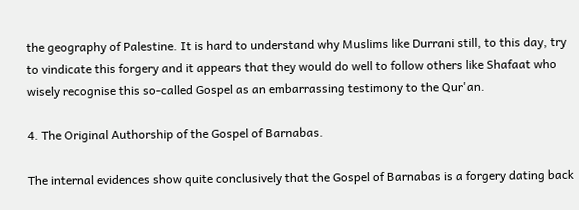the geography of Palestine. It is hard to understand why Muslims like Durrani still, to this day, try to vindicate this forgery and it appears that they would do well to follow others like Shafaat who wisely recognise this so-called Gospel as an embarrassing testimony to the Qur'an.

4. The Original Authorship of the Gospel of Barnabas.

The internal evidences show quite conclusively that the Gospel of Barnabas is a forgery dating back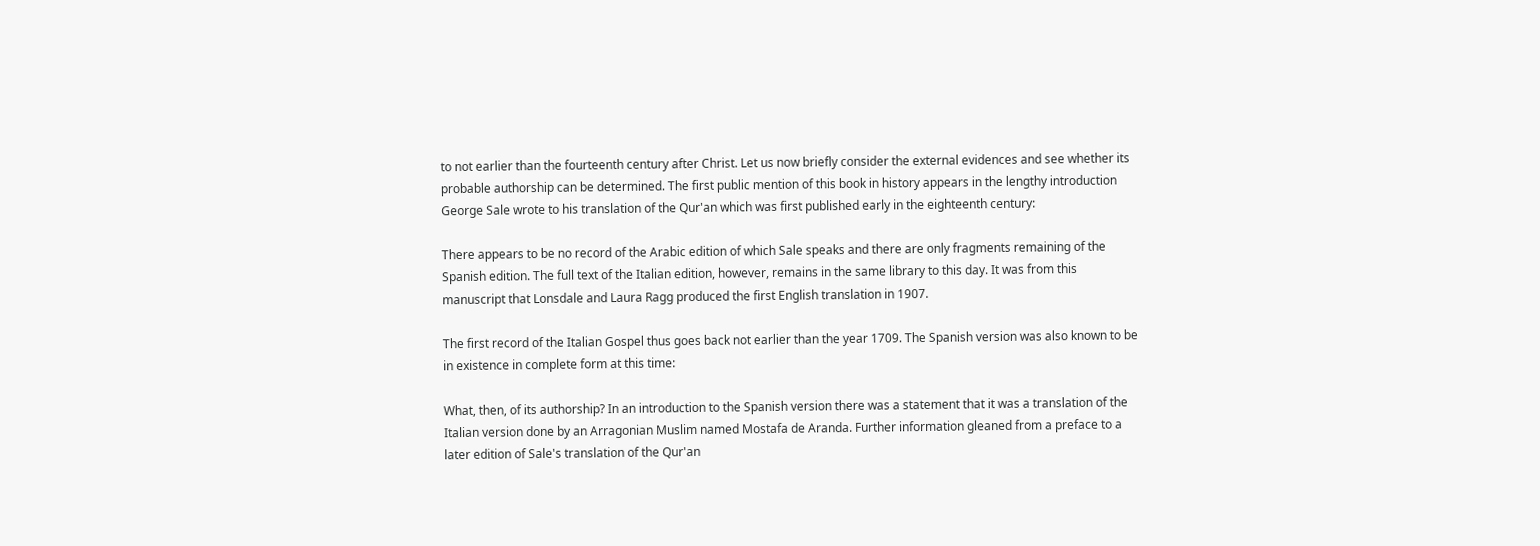to not earlier than the fourteenth century after Christ. Let us now briefly consider the external evidences and see whether its probable authorship can be determined. The first public mention of this book in history appears in the lengthy introduction George Sale wrote to his translation of the Qur'an which was first published early in the eighteenth century:

There appears to be no record of the Arabic edition of which Sale speaks and there are only fragments remaining of the Spanish edition. The full text of the Italian edition, however, remains in the same library to this day. It was from this manuscript that Lonsdale and Laura Ragg produced the first English translation in 1907.

The first record of the Italian Gospel thus goes back not earlier than the year 1709. The Spanish version was also known to be in existence in complete form at this time:

What, then, of its authorship? In an introduction to the Spanish version there was a statement that it was a translation of the Italian version done by an Arragonian Muslim named Mostafa de Aranda. Further information gleaned from a preface to a later edition of Sale's translation of the Qur'an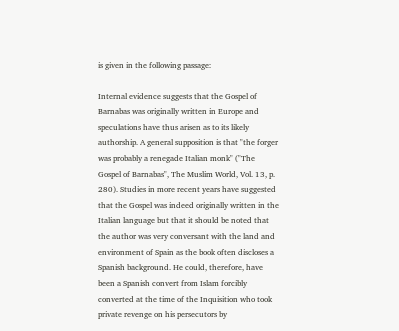is given in the following passage:

Internal evidence suggests that the Gospel of Barnabas was originally written in Europe and speculations have thus arisen as to its likely authorship. A general supposition is that "the forger was probably a renegade Italian monk" ("The Gospel of Barnabas", The Muslim World, Vol. 13, p. 280). Studies in more recent years have suggested that the Gospel was indeed originally written in the Italian language but that it should be noted that the author was very conversant with the land and environment of Spain as the book often discloses a Spanish background. He could, therefore, have been a Spanish convert from Islam forcibly converted at the time of the Inquisition who took private revenge on his persecutors by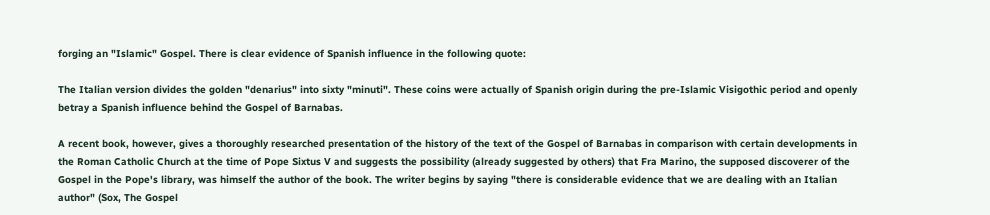forging an "Islamic" Gospel. There is clear evidence of Spanish influence in the following quote:

The Italian version divides the golden "denarius" into sixty "minuti". These coins were actually of Spanish origin during the pre-Islamic Visigothic period and openly betray a Spanish influence behind the Gospel of Barnabas.

A recent book, however, gives a thoroughly researched presentation of the history of the text of the Gospel of Barnabas in comparison with certain developments in the Roman Catholic Church at the time of Pope Sixtus V and suggests the possibility (already suggested by others) that Fra Marino, the supposed discoverer of the Gospel in the Pope's library, was himself the author of the book. The writer begins by saying "there is considerable evidence that we are dealing with an Italian author" (Sox, The Gospel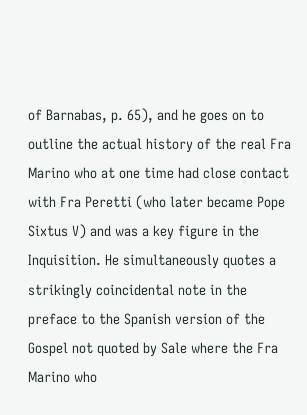of Barnabas, p. 65), and he goes on to outline the actual history of the real Fra Marino who at one time had close contact with Fra Peretti (who later became Pope Sixtus V) and was a key figure in the Inquisition. He simultaneously quotes a strikingly coincidental note in the preface to the Spanish version of the Gospel not quoted by Sale where the Fra Marino who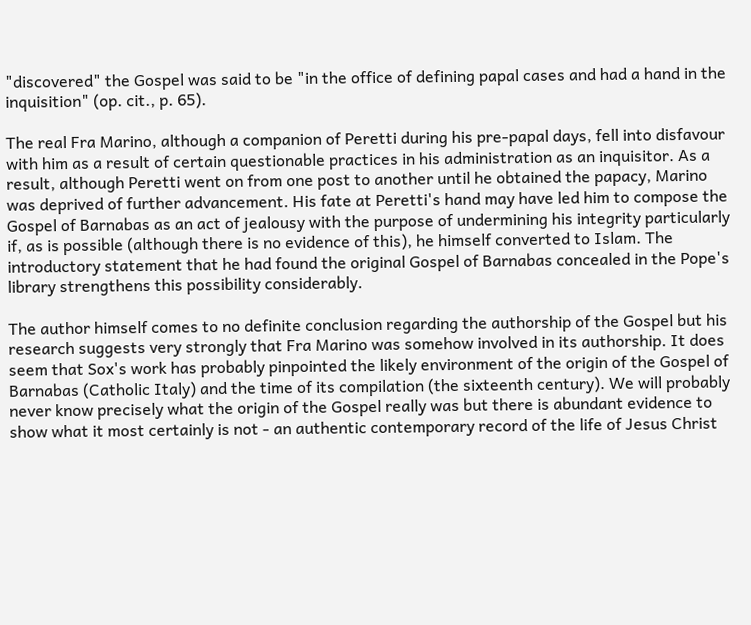"discovered" the Gospel was said to be "in the office of defining papal cases and had a hand in the inquisition" (op. cit., p. 65).

The real Fra Marino, although a companion of Peretti during his pre-papal days, fell into disfavour with him as a result of certain questionable practices in his administration as an inquisitor. As a result, although Peretti went on from one post to another until he obtained the papacy, Marino was deprived of further advancement. His fate at Peretti's hand may have led him to compose the Gospel of Barnabas as an act of jealousy with the purpose of undermining his integrity particularly if, as is possible (although there is no evidence of this), he himself converted to Islam. The introductory statement that he had found the original Gospel of Barnabas concealed in the Pope's library strengthens this possibility considerably.

The author himself comes to no definite conclusion regarding the authorship of the Gospel but his research suggests very strongly that Fra Marino was somehow involved in its authorship. It does seem that Sox's work has probably pinpointed the likely environment of the origin of the Gospel of Barnabas (Catholic Italy) and the time of its compilation (the sixteenth century). We will probably never know precisely what the origin of the Gospel really was but there is abundant evidence to show what it most certainly is not - an authentic contemporary record of the life of Jesus Christ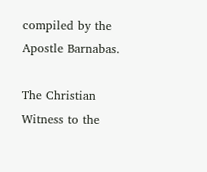compiled by the Apostle Barnabas.

The Christian Witness to the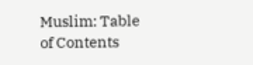Muslim: Table of Contents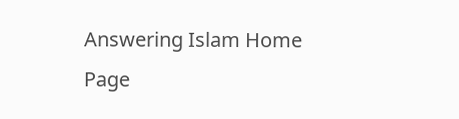Answering Islam Home Page